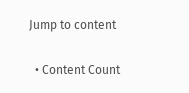Jump to content


  • Content Count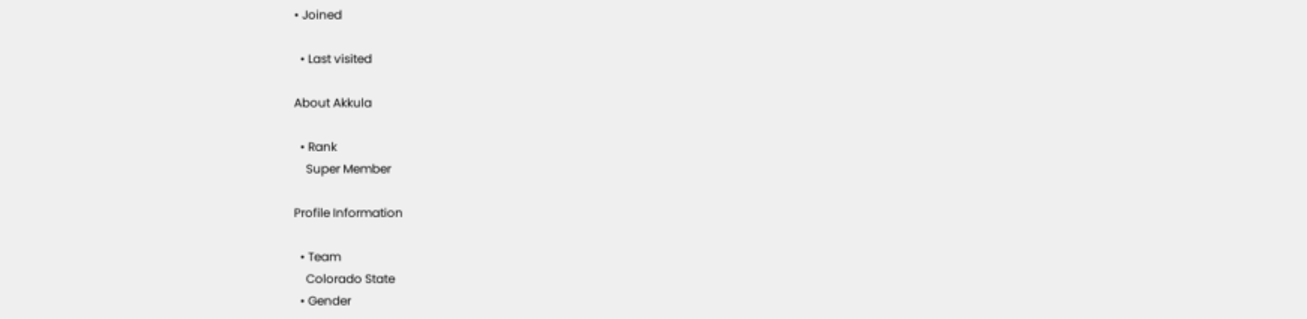• Joined

  • Last visited

About Akkula

  • Rank
    Super Member

Profile Information

  • Team
    Colorado State
  • Gender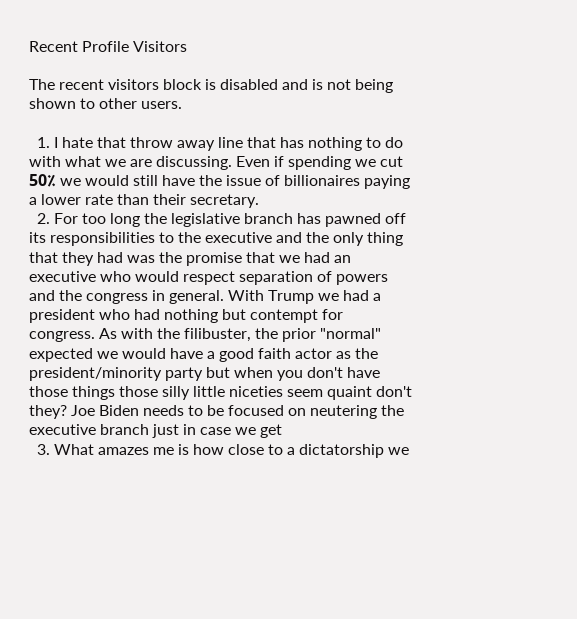Recent Profile Visitors

The recent visitors block is disabled and is not being shown to other users.

  1. I hate that throw away line that has nothing to do with what we are discussing. Even if spending we cut 50٪ we would still have the issue of billionaires paying a lower rate than their secretary.
  2. For too long the legislative branch has pawned off its responsibilities to the executive and the only thing that they had was the promise that we had an executive who would respect separation of powers and the congress in general. With Trump we had a president who had nothing but contempt for congress. As with the filibuster, the prior "normal" expected we would have a good faith actor as the president/minority party but when you don't have those things those silly little niceties seem quaint don't they? Joe Biden needs to be focused on neutering the executive branch just in case we get
  3. What amazes me is how close to a dictatorship we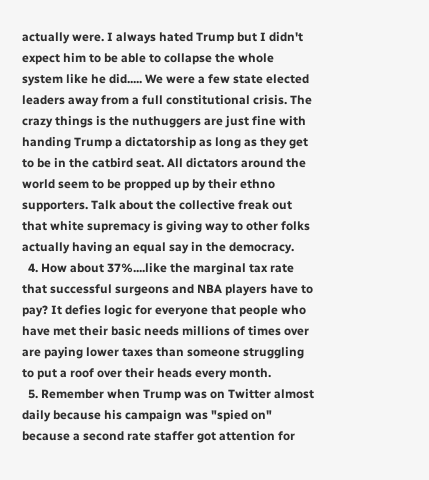actually were. I always hated Trump but I didn't expect him to be able to collapse the whole system like he did..... We were a few state elected leaders away from a full constitutional crisis. The crazy things is the nuthuggers are just fine with handing Trump a dictatorship as long as they get to be in the catbird seat. All dictators around the world seem to be propped up by their ethno supporters. Talk about the collective freak out that white supremacy is giving way to other folks actually having an equal say in the democracy.
  4. How about 37%....like the marginal tax rate that successful surgeons and NBA players have to pay? It defies logic for everyone that people who have met their basic needs millions of times over are paying lower taxes than someone struggling to put a roof over their heads every month.
  5. Remember when Trump was on Twitter almost daily because his campaign was "spied on" because a second rate staffer got attention for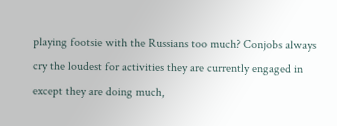playing footsie with the Russians too much? Conjobs always cry the loudest for activities they are currently engaged in except they are doing much,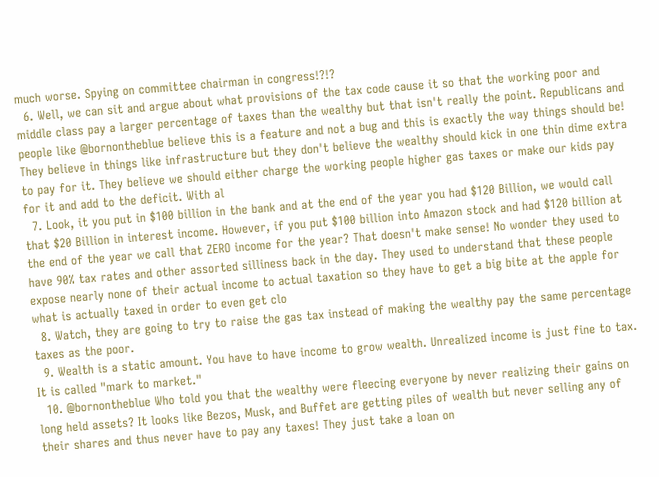much worse. Spying on committee chairman in congress!?!?
  6. Well, we can sit and argue about what provisions of the tax code cause it so that the working poor and middle class pay a larger percentage of taxes than the wealthy but that isn't really the point. Republicans and people like @bornontheblue believe this is a feature and not a bug and this is exactly the way things should be! They believe in things like infrastructure but they don't believe the wealthy should kick in one thin dime extra to pay for it. They believe we should either charge the working people higher gas taxes or make our kids pay for it and add to the deficit. With al
  7. Look, it you put in $100 billion in the bank and at the end of the year you had $120 Billion, we would call that $20 Billion in interest income. However, if you put $100 billion into Amazon stock and had $120 billion at the end of the year we call that ZERO income for the year? That doesn't make sense! No wonder they used to have 90% tax rates and other assorted silliness back in the day. They used to understand that these people expose nearly none of their actual income to actual taxation so they have to get a big bite at the apple for what is actually taxed in order to even get clo
  8. Watch, they are going to try to raise the gas tax instead of making the wealthy pay the same percentage taxes as the poor.
  9. Wealth is a static amount. You have to have income to grow wealth. Unrealized income is just fine to tax. It is called "mark to market."
  10. @bornontheblue Who told you that the wealthy were fleecing everyone by never realizing their gains on long held assets? It looks like Bezos, Musk, and Buffet are getting piles of wealth but never selling any of their shares and thus never have to pay any taxes! They just take a loan on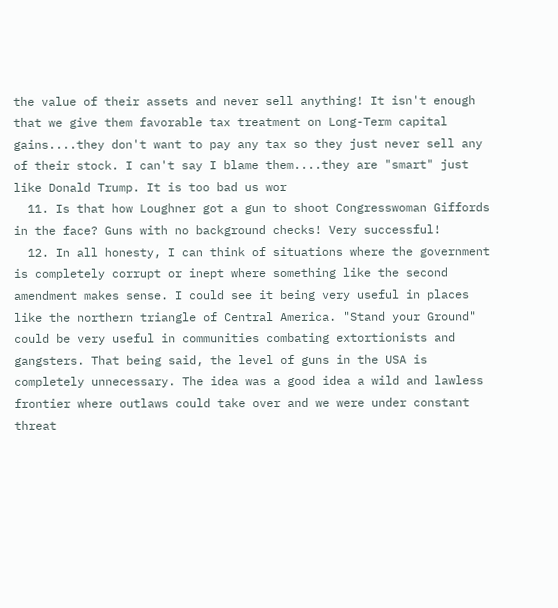the value of their assets and never sell anything! It isn't enough that we give them favorable tax treatment on Long-Term capital gains....they don't want to pay any tax so they just never sell any of their stock. I can't say I blame them....they are "smart" just like Donald Trump. It is too bad us wor
  11. Is that how Loughner got a gun to shoot Congresswoman Giffords in the face? Guns with no background checks! Very successful!
  12. In all honesty, I can think of situations where the government is completely corrupt or inept where something like the second amendment makes sense. I could see it being very useful in places like the northern triangle of Central America. "Stand your Ground" could be very useful in communities combating extortionists and gangsters. That being said, the level of guns in the USA is completely unnecessary. The idea was a good idea a wild and lawless frontier where outlaws could take over and we were under constant threat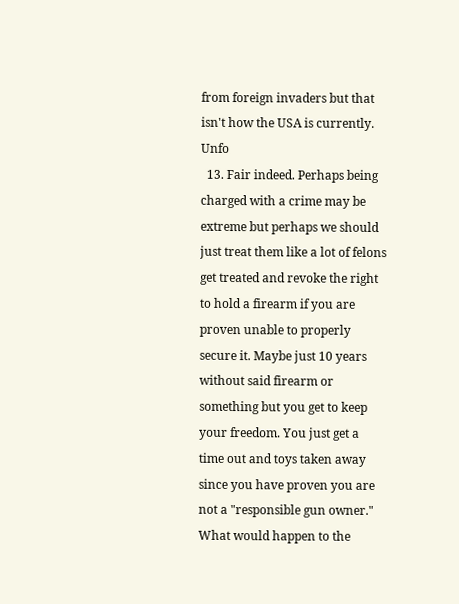from foreign invaders but that isn't how the USA is currently. Unfo
  13. Fair indeed. Perhaps being charged with a crime may be extreme but perhaps we should just treat them like a lot of felons get treated and revoke the right to hold a firearm if you are proven unable to properly secure it. Maybe just 10 years without said firearm or something but you get to keep your freedom. You just get a time out and toys taken away since you have proven you are not a "responsible gun owner." What would happen to the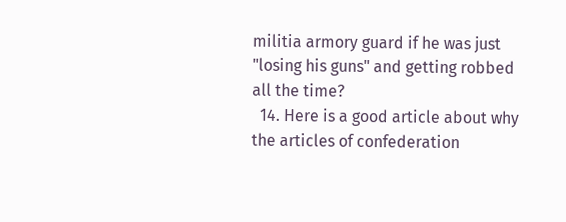militia armory guard if he was just "losing his guns" and getting robbed all the time?
  14. Here is a good article about why the articles of confederation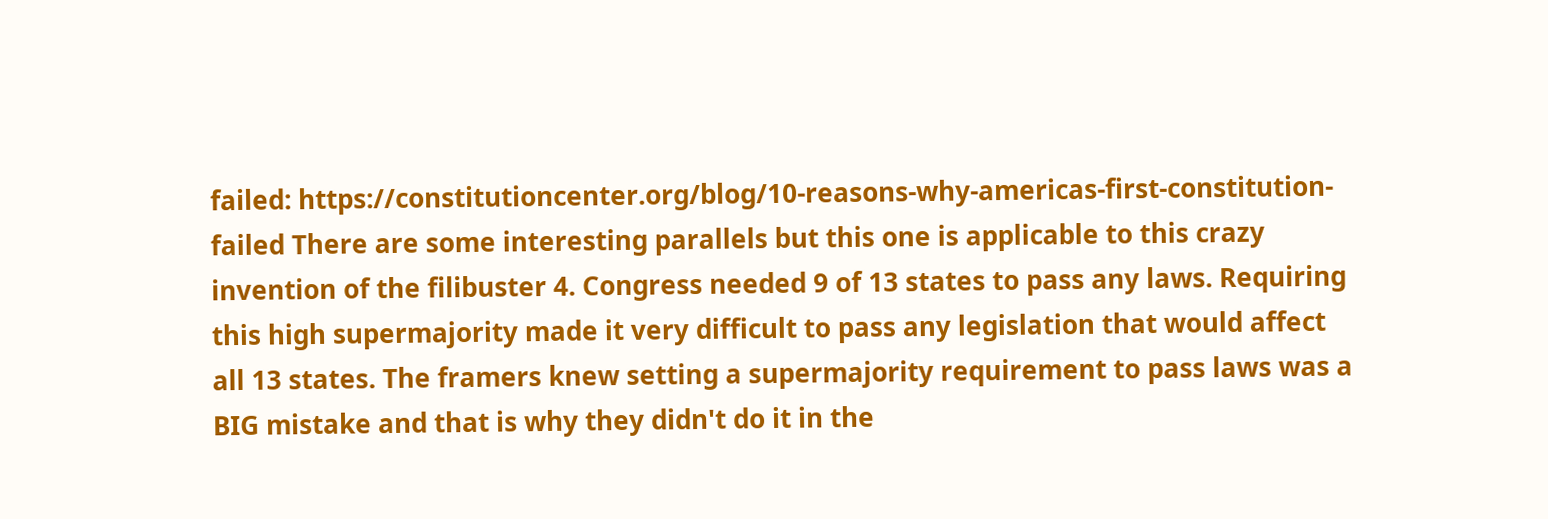failed: https://constitutioncenter.org/blog/10-reasons-why-americas-first-constitution-failed There are some interesting parallels but this one is applicable to this crazy invention of the filibuster 4. Congress needed 9 of 13 states to pass any laws. Requiring this high supermajority made it very difficult to pass any legislation that would affect all 13 states. The framers knew setting a supermajority requirement to pass laws was a BIG mistake and that is why they didn't do it in the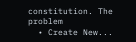constitution. The problem
  • Create New...